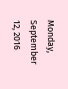Monday, September 12, 2016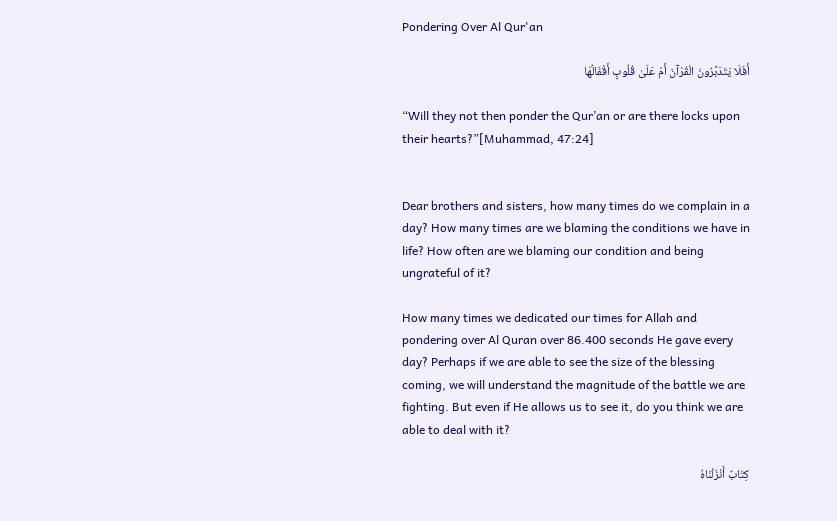Pondering Over Al Qur'an

أَفَلَا يَتَدَبَّرُونَ الْقُرْآنَ أَمْ عَلَىٰ قُلُوبٍ أَقْفَالُهَا

“Will they not then ponder the Qur’an or are there locks upon their hearts?”[Muhammad, 47:24]


Dear brothers and sisters, how many times do we complain in a day? How many times are we blaming the conditions we have in life? How often are we blaming our condition and being ungrateful of it?

How many times we dedicated our times for Allah and pondering over Al Quran over 86.400 seconds He gave every day? Perhaps if we are able to see the size of the blessing coming, we will understand the magnitude of the battle we are fighting. But even if He allows us to see it, do you think we are able to deal with it?

كِتَابٌ أَنْزَلْنَاهُ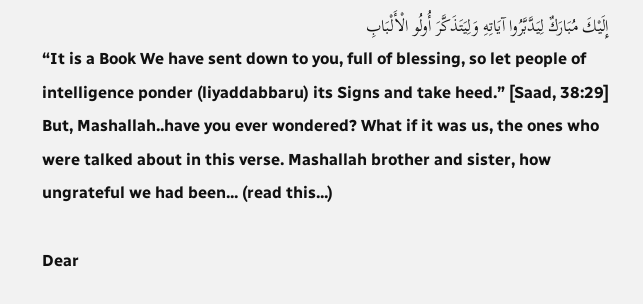إِلَيْكَ مُبَارَكٌ لِيَدَّبَّرُوا آيَاتِهِ وَلِيَتَذَكَّرَ أُولُو الْأَلْبَابِ
“It is a Book We have sent down to you, full of blessing, so let people of intelligence ponder (liyaddabbaru) its Signs and take heed.” [Saad, 38:29]
But, Mashallah..have you ever wondered? What if it was us, the ones who were talked about in this verse. Mashallah brother and sister, how ungrateful we had been... (read this...)

Dear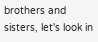brothers and sisters, let's look in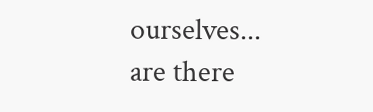ourselves...
are there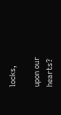locks,

upon our hearts?